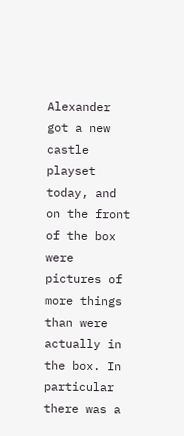Alexander got a new castle playset today, and on the front of the box were pictures of more things than were actually in the box. In particular there was a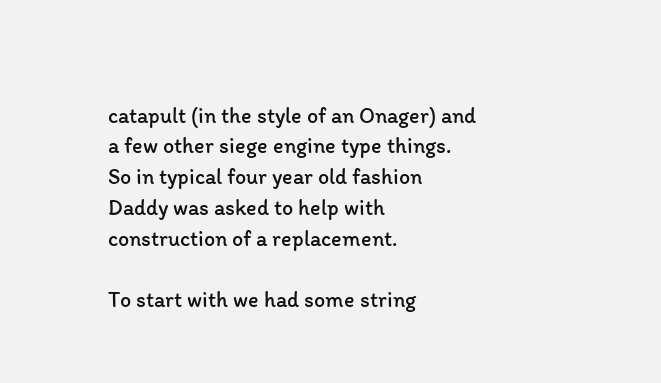catapult (in the style of an Onager) and a few other siege engine type things. So in typical four year old fashion Daddy was asked to help with construction of a replacement.

To start with we had some string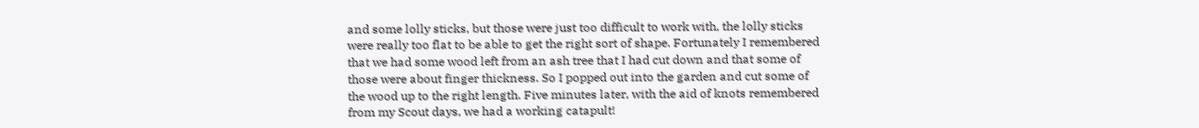and some lolly sticks, but those were just too difficult to work with, the lolly sticks were really too flat to be able to get the right sort of shape. Fortunately I remembered that we had some wood left from an ash tree that I had cut down and that some of those were about finger thickness. So I popped out into the garden and cut some of the wood up to the right length. Five minutes later, with the aid of knots remembered from my Scout days, we had a working catapult!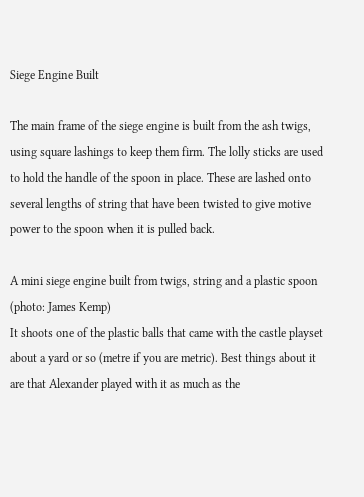Siege Engine Built

The main frame of the siege engine is built from the ash twigs, using square lashings to keep them firm. The lolly sticks are used to hold the handle of the spoon in place. These are lashed onto several lengths of string that have been twisted to give motive power to the spoon when it is pulled back.

A mini siege engine built from twigs, string and a plastic spoon (photo: James Kemp)
It shoots one of the plastic balls that came with the castle playset about a yard or so (metre if you are metric). Best things about it are that Alexander played with it as much as the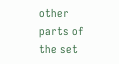other parts of the set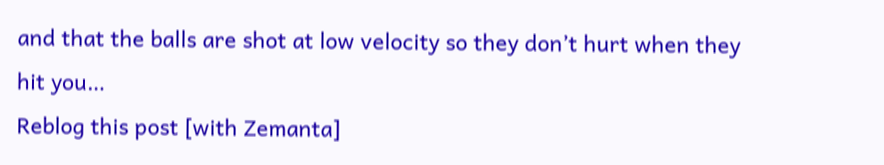and that the balls are shot at low velocity so they don’t hurt when they hit you…
Reblog this post [with Zemanta]